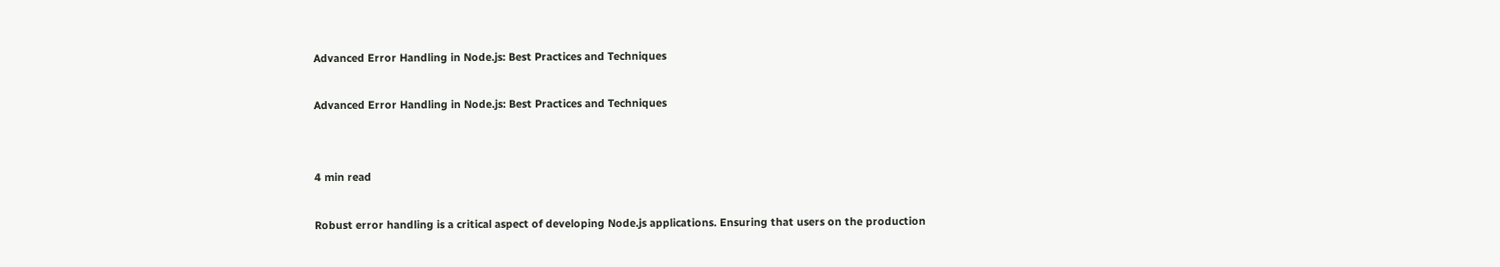Advanced Error Handling in Node.js: Best Practices and Techniques

Advanced Error Handling in Node.js: Best Practices and Techniques


4 min read

Robust error handling is a critical aspect of developing Node.js applications. Ensuring that users on the production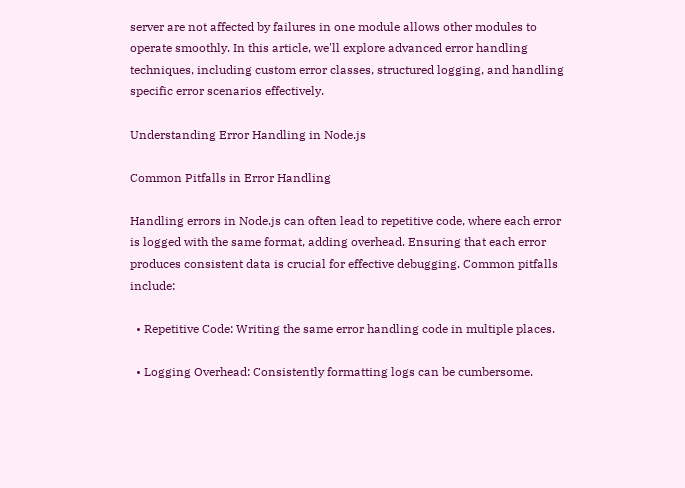server are not affected by failures in one module allows other modules to operate smoothly. In this article, we'll explore advanced error handling techniques, including custom error classes, structured logging, and handling specific error scenarios effectively.

Understanding Error Handling in Node.js

Common Pitfalls in Error Handling

Handling errors in Node.js can often lead to repetitive code, where each error is logged with the same format, adding overhead. Ensuring that each error produces consistent data is crucial for effective debugging. Common pitfalls include:

  • Repetitive Code: Writing the same error handling code in multiple places.

  • Logging Overhead: Consistently formatting logs can be cumbersome.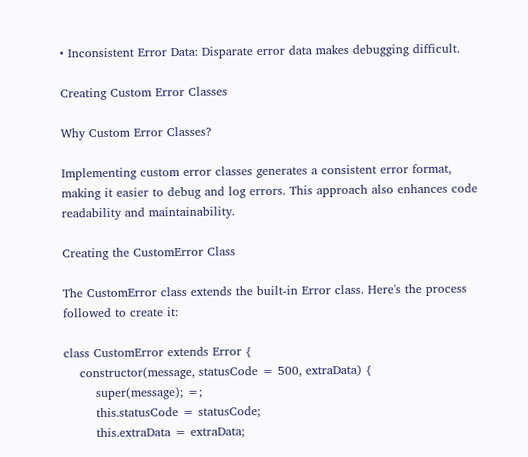• Inconsistent Error Data: Disparate error data makes debugging difficult.

Creating Custom Error Classes

Why Custom Error Classes?

Implementing custom error classes generates a consistent error format, making it easier to debug and log errors. This approach also enhances code readability and maintainability.

Creating the CustomError Class

The CustomError class extends the built-in Error class. Here's the process followed to create it:

class CustomError extends Error {
    constructor(message, statusCode = 500, extraData) {
        super(message); =;
        this.statusCode = statusCode;
        this.extraData = extraData;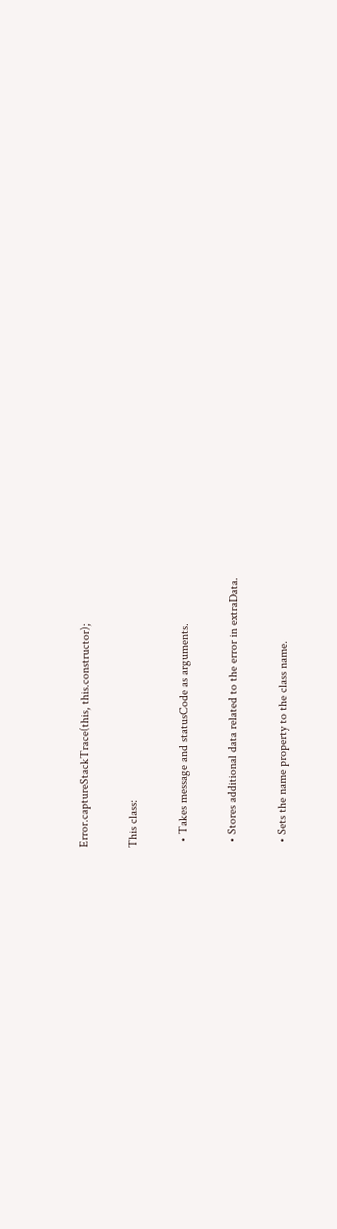Error.captureStackTrace(this, this.constructor);

This class:

  • Takes message and statusCode as arguments.

  • Stores additional data related to the error in extraData.

  • Sets the name property to the class name.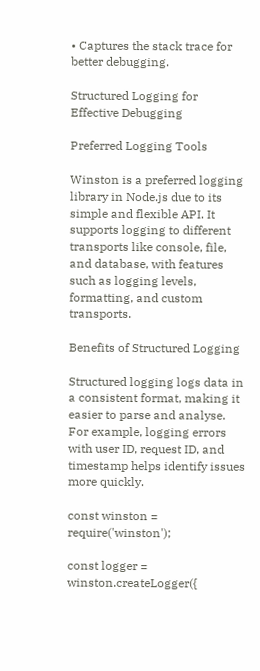• Captures the stack trace for better debugging.

Structured Logging for Effective Debugging

Preferred Logging Tools

Winston is a preferred logging library in Node.js due to its simple and flexible API. It supports logging to different transports like console, file, and database, with features such as logging levels, formatting, and custom transports.

Benefits of Structured Logging

Structured logging logs data in a consistent format, making it easier to parse and analyse. For example, logging errors with user ID, request ID, and timestamp helps identify issues more quickly.

const winston = require('winston');

const logger = winston.createLogger({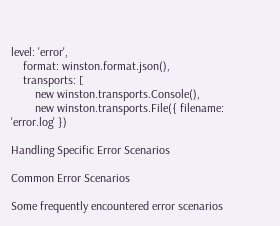level: 'error',
    format: winston.format.json(),
    transports: [
        new winston.transports.Console(),
        new winston.transports.File({ filename: 'error.log' })

Handling Specific Error Scenarios

Common Error Scenarios

Some frequently encountered error scenarios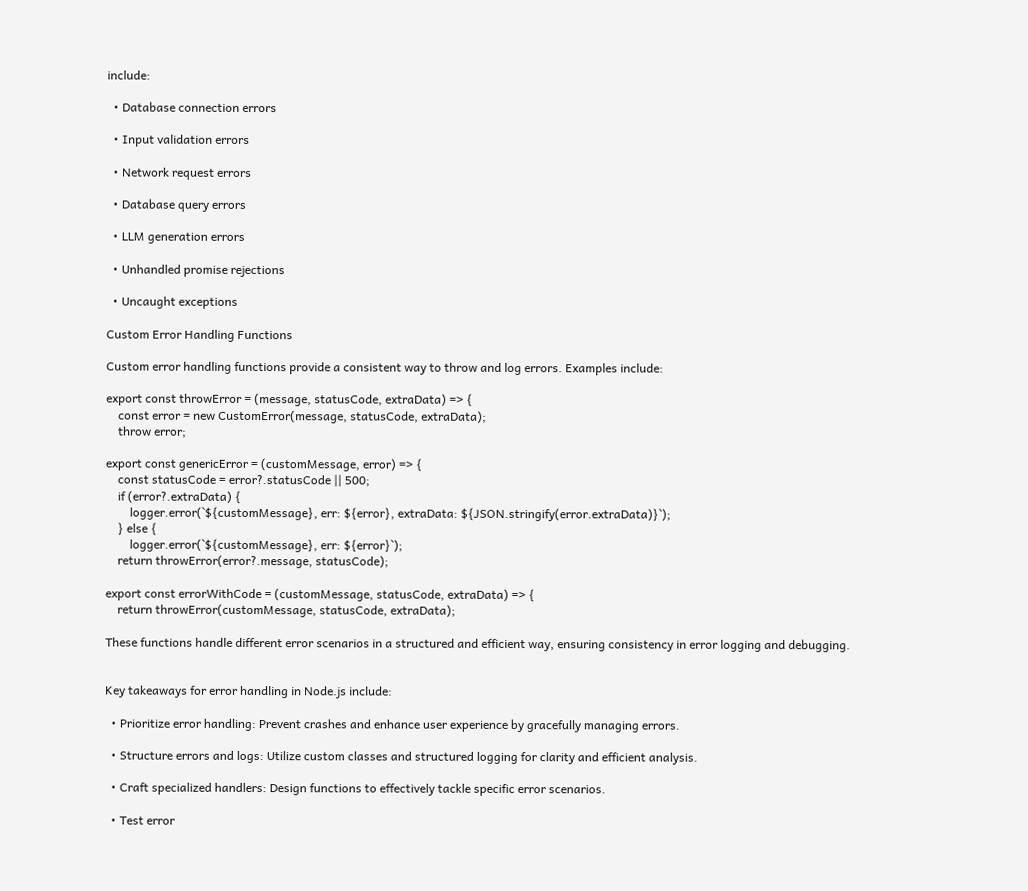include:

  • Database connection errors

  • Input validation errors

  • Network request errors

  • Database query errors

  • LLM generation errors

  • Unhandled promise rejections

  • Uncaught exceptions

Custom Error Handling Functions

Custom error handling functions provide a consistent way to throw and log errors. Examples include:

export const throwError = (message, statusCode, extraData) => {
    const error = new CustomError(message, statusCode, extraData);
    throw error;

export const genericError = (customMessage, error) => {
    const statusCode = error?.statusCode || 500;
    if (error?.extraData) {
        logger.error(`${customMessage}, err: ${error}, extraData: ${JSON.stringify(error.extraData)}`);
    } else {
        logger.error(`${customMessage}, err: ${error}`);
    return throwError(error?.message, statusCode);

export const errorWithCode = (customMessage, statusCode, extraData) => {
    return throwError(customMessage, statusCode, extraData);

These functions handle different error scenarios in a structured and efficient way, ensuring consistency in error logging and debugging.


Key takeaways for error handling in Node.js include:

  • Prioritize error handling: Prevent crashes and enhance user experience by gracefully managing errors.

  • Structure errors and logs: Utilize custom classes and structured logging for clarity and efficient analysis.

  • Craft specialized handlers: Design functions to effectively tackle specific error scenarios.

  • Test error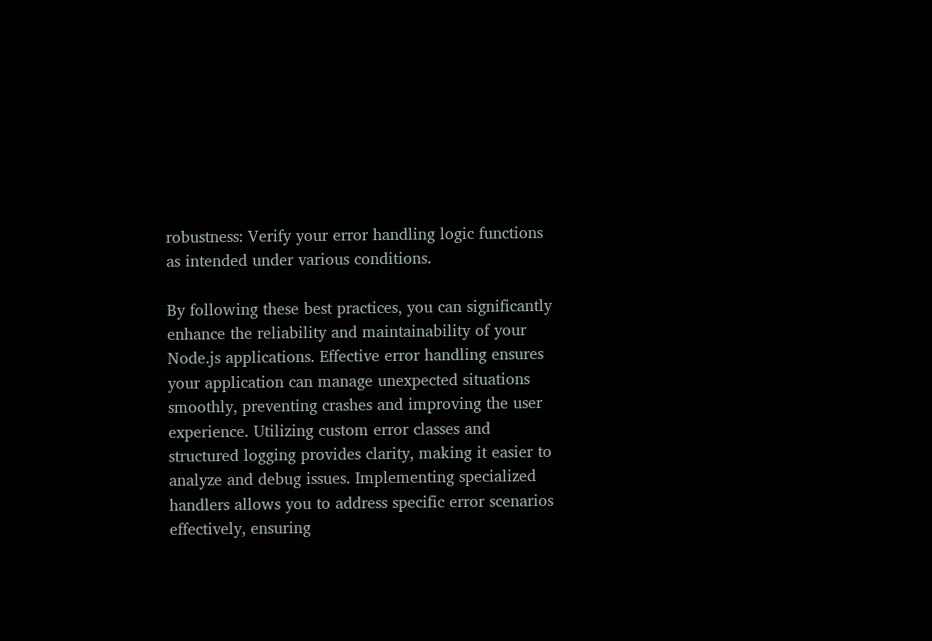robustness: Verify your error handling logic functions as intended under various conditions.

By following these best practices, you can significantly enhance the reliability and maintainability of your Node.js applications. Effective error handling ensures your application can manage unexpected situations smoothly, preventing crashes and improving the user experience. Utilizing custom error classes and structured logging provides clarity, making it easier to analyze and debug issues. Implementing specialized handlers allows you to address specific error scenarios effectively, ensuring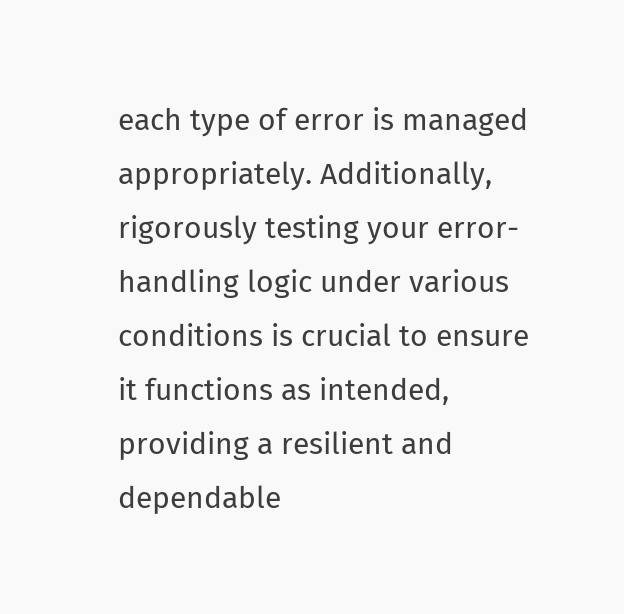each type of error is managed appropriately. Additionally, rigorously testing your error-handling logic under various conditions is crucial to ensure it functions as intended, providing a resilient and dependable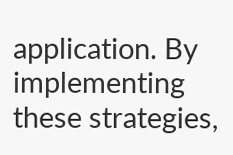application. By implementing these strategies,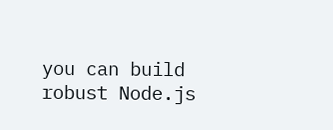you can build robust Node.js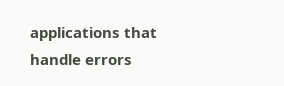applications that handle errors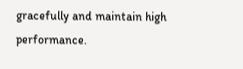gracefully and maintain high performance.